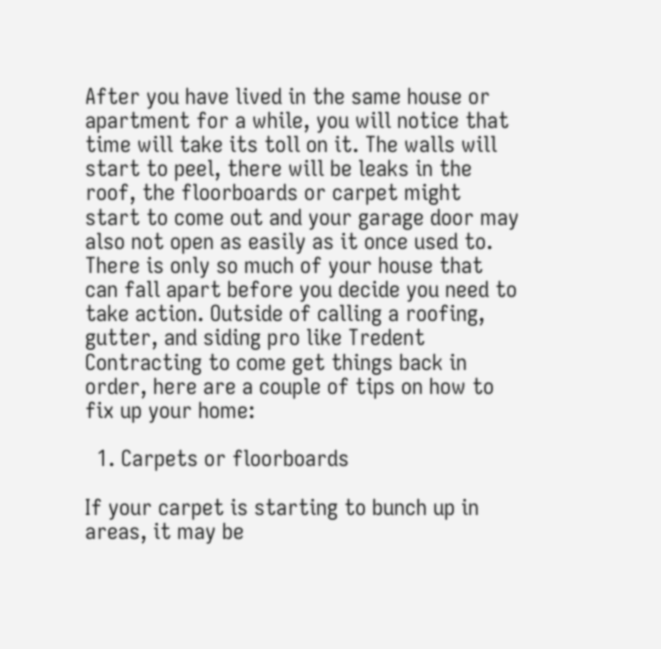After you have lived in the same house or apartment for a while, you will notice that time will take its toll on it. The walls will start to peel, there will be leaks in the roof, the floorboards or carpet might start to come out and your garage door may also not open as easily as it once used to. There is only so much of your house that can fall apart before you decide you need to take action. Outside of calling a roofing, gutter, and siding pro like Tredent Contracting to come get things back in order, here are a couple of tips on how to fix up your home:

  1. Carpets or floorboards

If your carpet is starting to bunch up in areas, it may be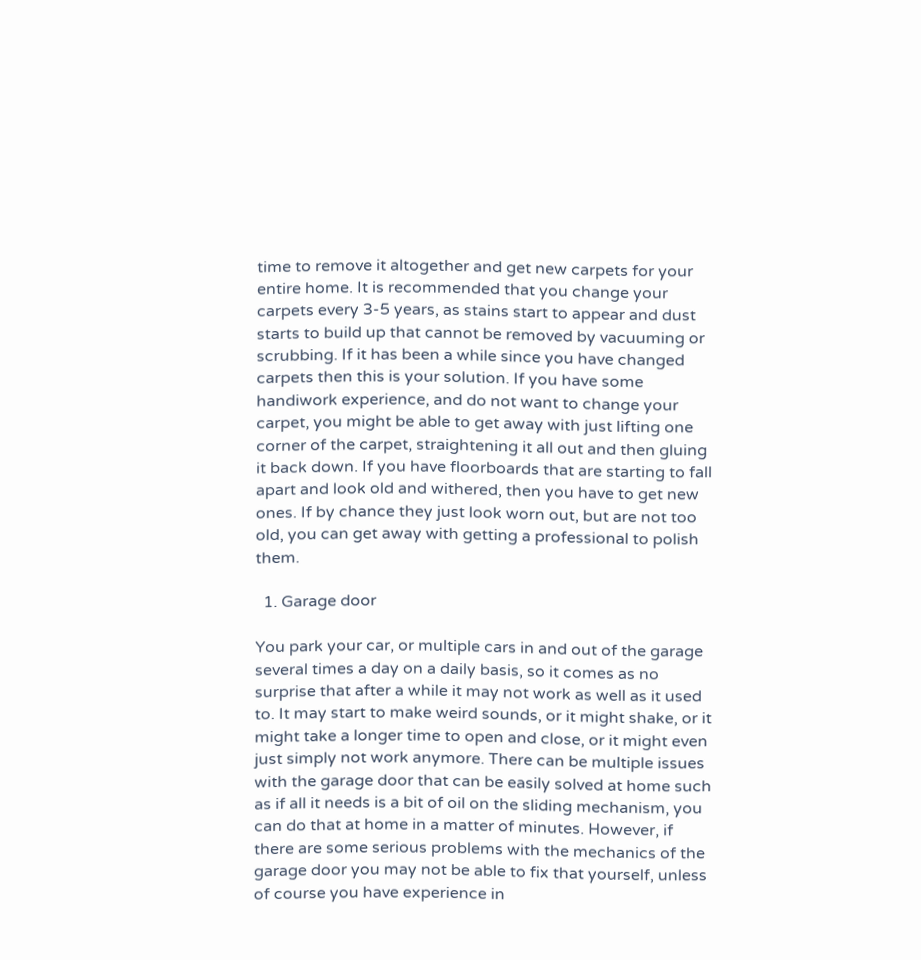time to remove it altogether and get new carpets for your entire home. It is recommended that you change your carpets every 3-5 years, as stains start to appear and dust starts to build up that cannot be removed by vacuuming or scrubbing. If it has been a while since you have changed carpets then this is your solution. If you have some handiwork experience, and do not want to change your carpet, you might be able to get away with just lifting one corner of the carpet, straightening it all out and then gluing it back down. If you have floorboards that are starting to fall apart and look old and withered, then you have to get new ones. If by chance they just look worn out, but are not too old, you can get away with getting a professional to polish them.

  1. Garage door

You park your car, or multiple cars in and out of the garage several times a day on a daily basis, so it comes as no surprise that after a while it may not work as well as it used to. It may start to make weird sounds, or it might shake, or it might take a longer time to open and close, or it might even just simply not work anymore. There can be multiple issues with the garage door that can be easily solved at home such as if all it needs is a bit of oil on the sliding mechanism, you can do that at home in a matter of minutes. However, if there are some serious problems with the mechanics of the garage door you may not be able to fix that yourself, unless of course you have experience in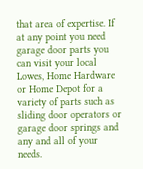that area of expertise. If at any point you need garage door parts you can visit your local Lowes, Home Hardware or Home Depot for a variety of parts such as sliding door operators or garage door springs and any and all of your needs.